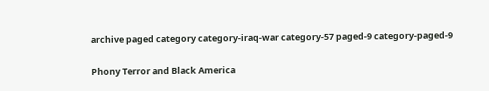archive paged category category-iraq-war category-57 paged-9 category-paged-9

Phony Terror and Black America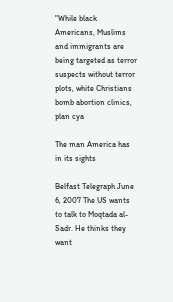"While black Americans, Muslims and immigrants are being targeted as terror suspects without terror plots, white Christians bomb abortion clinics, plan cya

The man America has in its sights

Belfast Telegraph June 6, 2007 The US wants to talk to Moqtada al-Sadr. He thinks they want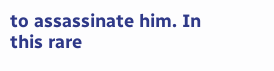to assassinate him. In this rare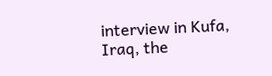interview in Kufa, Iraq, the